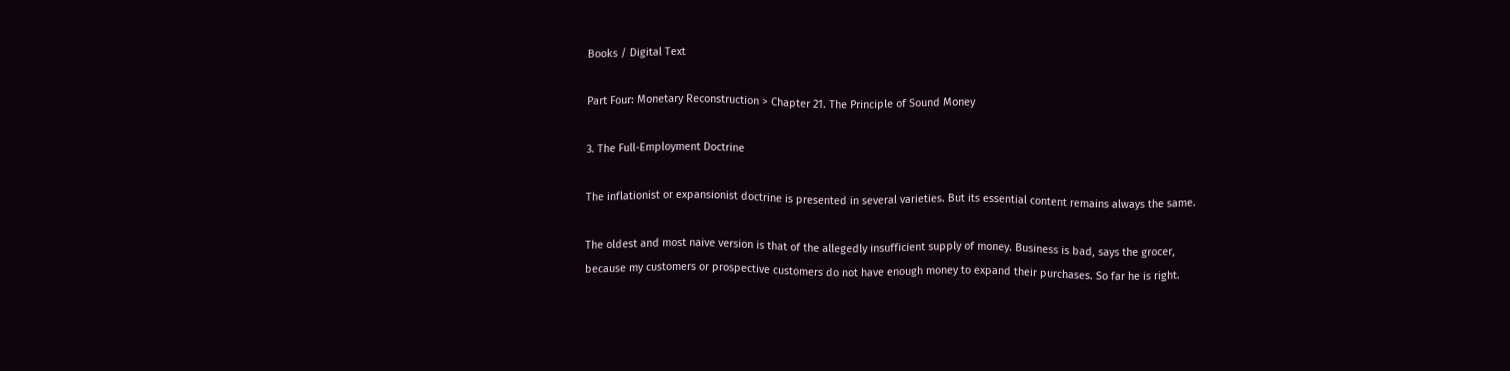Books / Digital Text

Part Four: Monetary Reconstruction > Chapter 21. The Principle of Sound Money

3. The Full-Employment Doctrine

The inflationist or expansionist doctrine is presented in several varieties. But its essential content remains always the same.

The oldest and most naive version is that of the allegedly insufficient supply of money. Business is bad, says the grocer, because my customers or prospective customers do not have enough money to expand their purchases. So far he is right.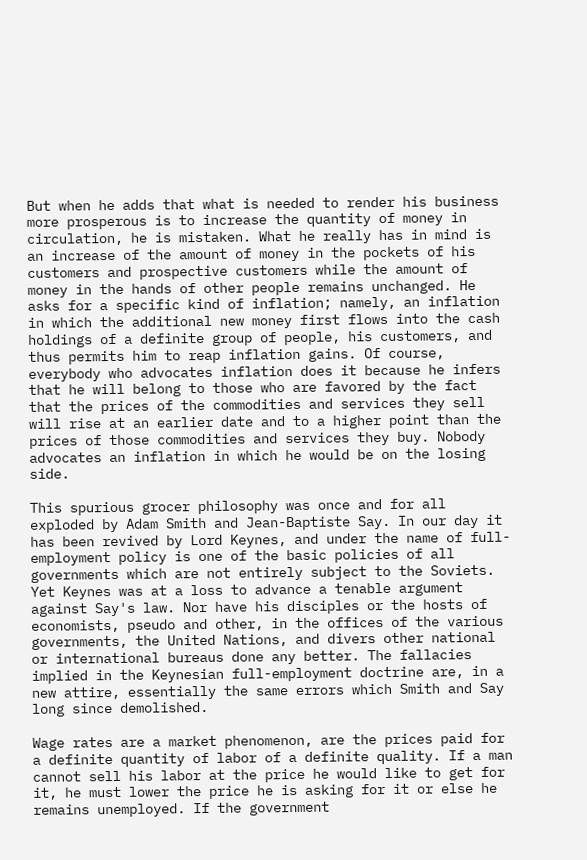But when he adds that what is needed to render his business more prosperous is to increase the quantity of money in circulation, he is mistaken. What he really has in mind is an increase of the amount of money in the pockets of his customers and prospective customers while the amount of money in the hands of other people remains unchanged. He asks for a specific kind of inflation; namely, an inflation in which the additional new money first flows into the cash holdings of a definite group of people, his customers, and thus permits him to reap inflation gains. Of course, everybody who advocates inflation does it because he infers that he will belong to those who are favored by the fact that the prices of the commodities and services they sell will rise at an earlier date and to a higher point than the prices of those commodities and services they buy. Nobody advocates an inflation in which he would be on the losing side.

This spurious grocer philosophy was once and for all exploded by Adam Smith and Jean-Baptiste Say. In our day it has been revived by Lord Keynes, and under the name of full-employment policy is one of the basic policies of all governments which are not entirely subject to the Soviets. Yet Keynes was at a loss to advance a tenable argument against Say's law. Nor have his disciples or the hosts of economists, pseudo and other, in the offices of the various governments, the United Nations, and divers other national or international bureaus done any better. The fallacies implied in the Keynesian full-employment doctrine are, in a new attire, essentially the same errors which Smith and Say long since demolished.

Wage rates are a market phenomenon, are the prices paid for a definite quantity of labor of a definite quality. If a man cannot sell his labor at the price he would like to get for it, he must lower the price he is asking for it or else he remains unemployed. If the government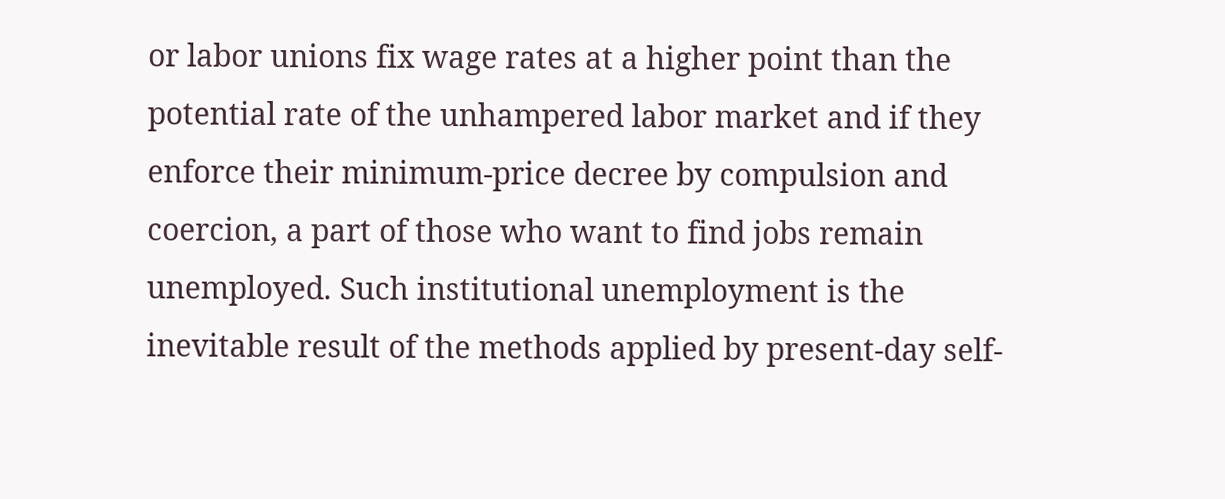or labor unions fix wage rates at a higher point than the potential rate of the unhampered labor market and if they enforce their minimum-price decree by compulsion and coercion, a part of those who want to find jobs remain unemployed. Such institutional unemployment is the inevitable result of the methods applied by present-day self-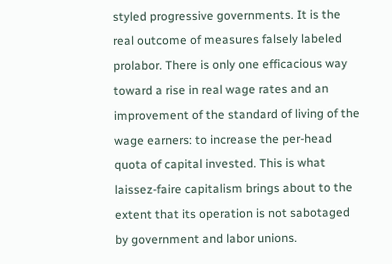styled progressive governments. It is the real outcome of measures falsely labeled prolabor. There is only one efficacious way toward a rise in real wage rates and an improvement of the standard of living of the wage earners: to increase the per-head quota of capital invested. This is what laissez-faire capitalism brings about to the extent that its operation is not sabotaged by government and labor unions.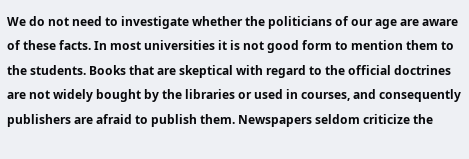We do not need to investigate whether the politicians of our age are aware of these facts. In most universities it is not good form to mention them to the students. Books that are skeptical with regard to the official doctrines are not widely bought by the libraries or used in courses, and consequently publishers are afraid to publish them. Newspapers seldom criticize the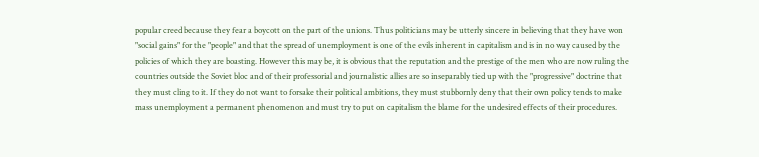popular creed because they fear a boycott on the part of the unions. Thus politicians may be utterly sincere in believing that they have won "social gains" for the "people" and that the spread of unemployment is one of the evils inherent in capitalism and is in no way caused by the policies of which they are boasting. However this may be, it is obvious that the reputation and the prestige of the men who are now ruling the countries outside the Soviet bloc and of their professorial and journalistic allies are so inseparably tied up with the "progressive" doctrine that they must cling to it. If they do not want to forsake their political ambitions, they must stubbornly deny that their own policy tends to make mass unemployment a permanent phenomenon and must try to put on capitalism the blame for the undesired effects of their procedures.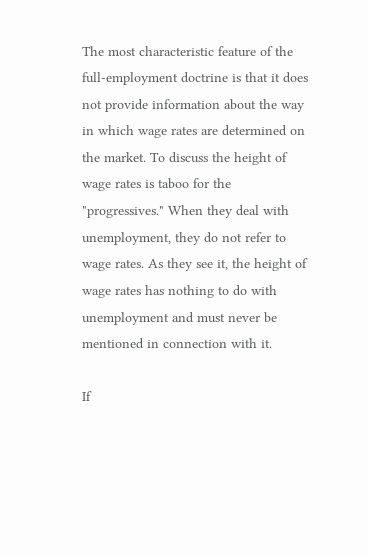The most characteristic feature of the full-employment doctrine is that it does not provide information about the way in which wage rates are determined on the market. To discuss the height of wage rates is taboo for the "progressives." When they deal with unemployment, they do not refer to wage rates. As they see it, the height of wage rates has nothing to do with unemployment and must never be mentioned in connection with it.

If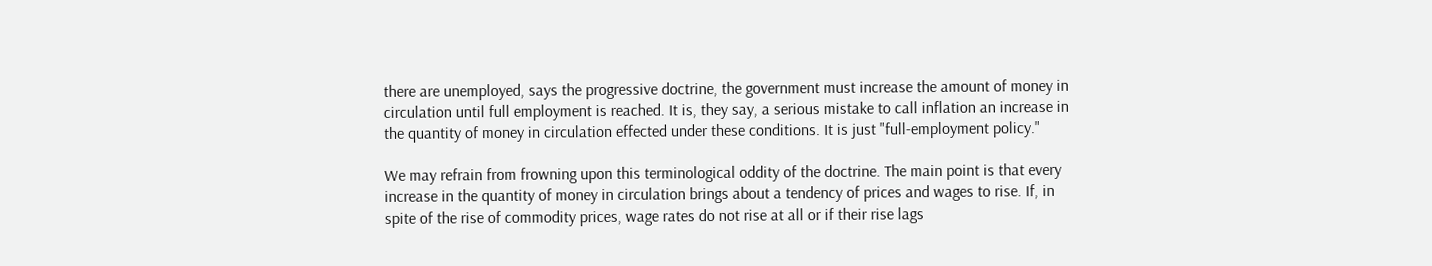there are unemployed, says the progressive doctrine, the government must increase the amount of money in circulation until full employment is reached. It is, they say, a serious mistake to call inflation an increase in the quantity of money in circulation effected under these conditions. It is just "full-employment policy."

We may refrain from frowning upon this terminological oddity of the doctrine. The main point is that every increase in the quantity of money in circulation brings about a tendency of prices and wages to rise. If, in spite of the rise of commodity prices, wage rates do not rise at all or if their rise lags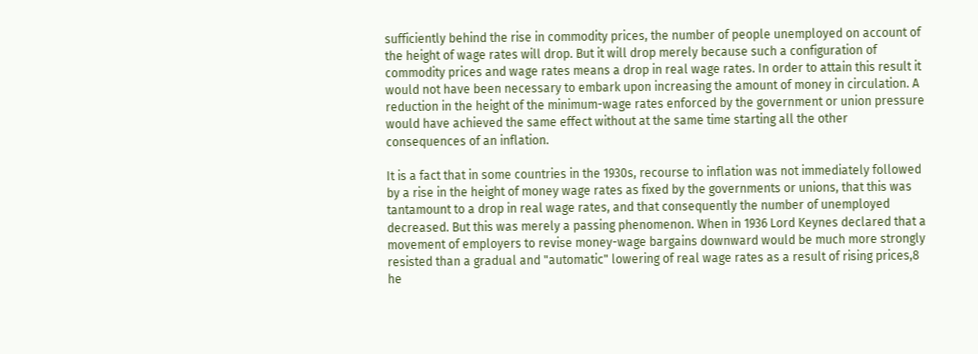sufficiently behind the rise in commodity prices, the number of people unemployed on account of the height of wage rates will drop. But it will drop merely because such a configuration of commodity prices and wage rates means a drop in real wage rates. In order to attain this result it would not have been necessary to embark upon increasing the amount of money in circulation. A reduction in the height of the minimum-wage rates enforced by the government or union pressure would have achieved the same effect without at the same time starting all the other consequences of an inflation.

It is a fact that in some countries in the 1930s, recourse to inflation was not immediately followed by a rise in the height of money wage rates as fixed by the governments or unions, that this was tantamount to a drop in real wage rates, and that consequently the number of unemployed decreased. But this was merely a passing phenomenon. When in 1936 Lord Keynes declared that a movement of employers to revise money-wage bargains downward would be much more strongly resisted than a gradual and "automatic" lowering of real wage rates as a result of rising prices,8 he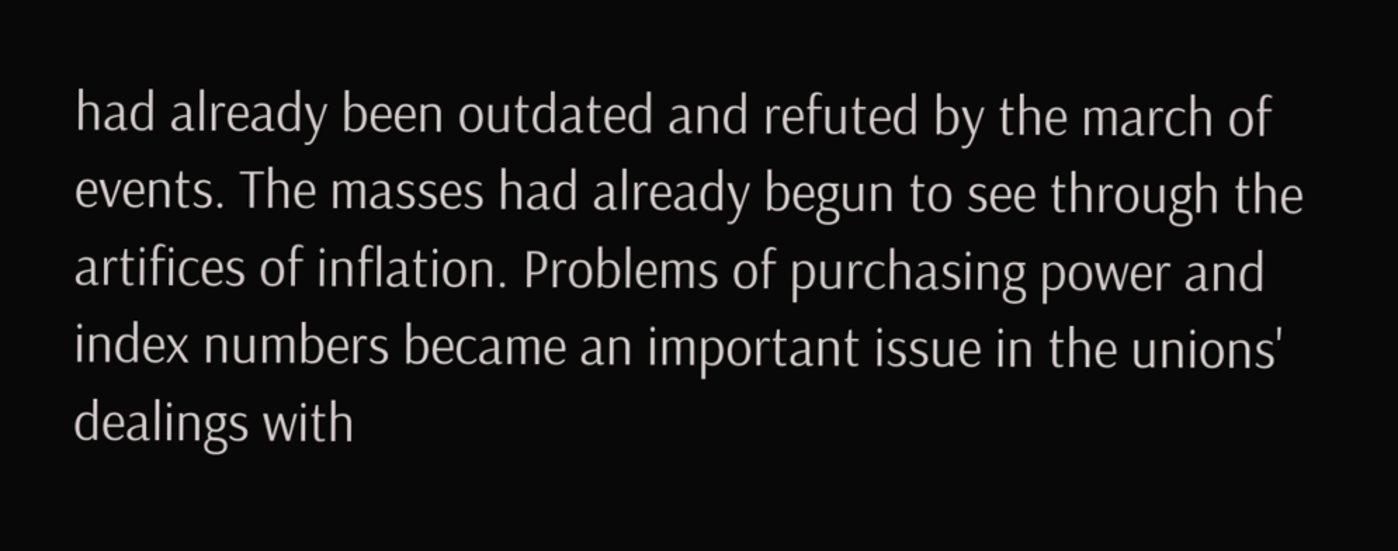had already been outdated and refuted by the march of events. The masses had already begun to see through the artifices of inflation. Problems of purchasing power and index numbers became an important issue in the unions' dealings with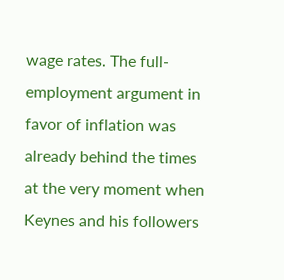wage rates. The full-employment argument in favor of inflation was already behind the times at the very moment when Keynes and his followers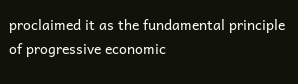proclaimed it as the fundamental principle of progressive economic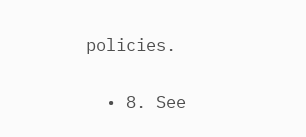policies.

  • 8. See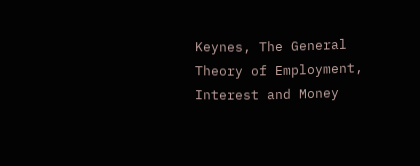Keynes, The General Theory of Employment, Interest and Money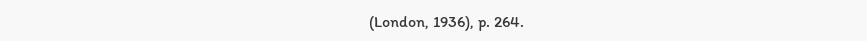(London, 1936), p. 264.